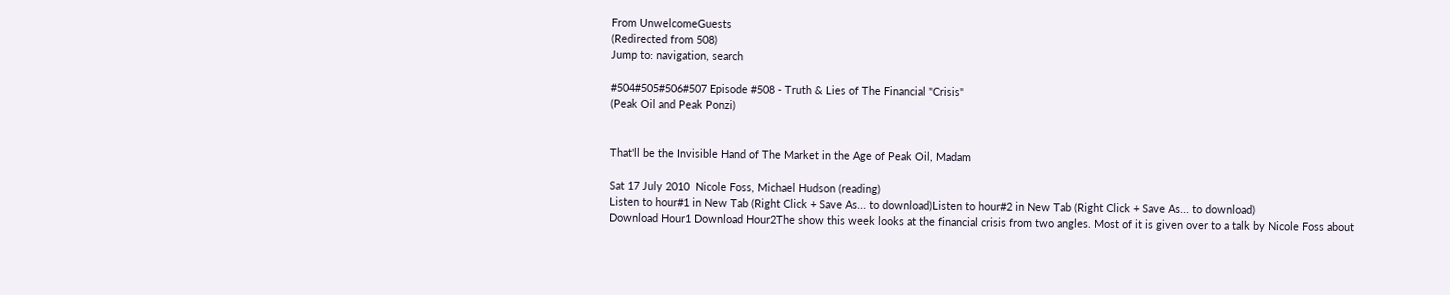From UnwelcomeGuests
(Redirected from 508)
Jump to: navigation, search

#504#505#506#507 Episode #508 - Truth & Lies of The Financial "Crisis"
(Peak Oil and Peak Ponzi)


That'll be the Invisible Hand of The Market in the Age of Peak Oil, Madam

Sat 17 July 2010  Nicole Foss, Michael Hudson (reading)
Listen to hour#1 in New Tab (Right Click + Save As... to download)Listen to hour#2 in New Tab (Right Click + Save As... to download)
Download Hour1 Download Hour2The show this week looks at the financial crisis from two angles. Most of it is given over to a talk by Nicole Foss about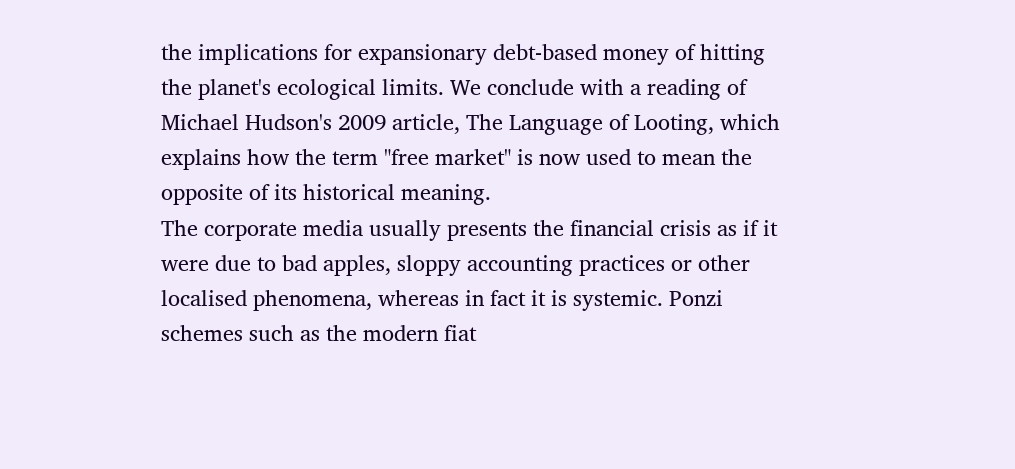the implications for expansionary debt-based money of hitting the planet's ecological limits. We conclude with a reading of Michael Hudson's 2009 article, The Language of Looting, which explains how the term "free market" is now used to mean the opposite of its historical meaning.
The corporate media usually presents the financial crisis as if it were due to bad apples, sloppy accounting practices or other localised phenomena, whereas in fact it is systemic. Ponzi schemes such as the modern fiat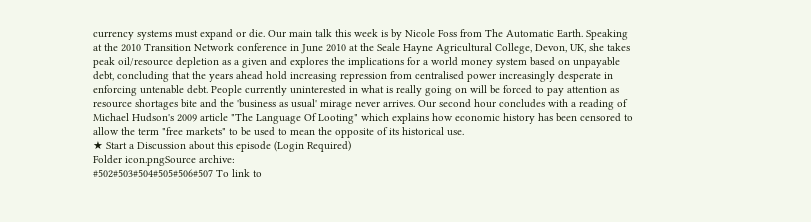currency systems must expand or die. Our main talk this week is by Nicole Foss from The Automatic Earth. Speaking at the 2010 Transition Network conference in June 2010 at the Seale Hayne Agricultural College, Devon, UK, she takes peak oil/resource depletion as a given and explores the implications for a world money system based on unpayable debt, concluding that the years ahead hold increasing repression from centralised power increasingly desperate in enforcing untenable debt. People currently uninterested in what is really going on will be forced to pay attention as resource shortages bite and the 'business as usual' mirage never arrives. Our second hour concludes with a reading of Michael Hudson's 2009 article "The Language Of Looting" which explains how economic history has been censored to allow the term "free markets" to be used to mean the opposite of its historical use.
★ Start a Discussion about this episode (Login Required)
Folder icon.pngSource archive:
#502#503#504#505#506#507 To link to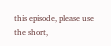this episode, please use the short,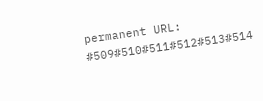permanent URL: #509#510#511#512#513#514